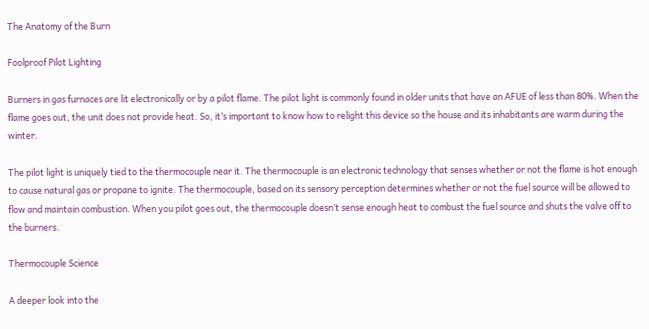The Anatomy of the Burn

Foolproof Pilot Lighting

Burners in gas furnaces are lit electronically or by a pilot flame. The pilot light is commonly found in older units that have an AFUE of less than 80%. When the flame goes out, the unit does not provide heat. So, it’s important to know how to relight this device so the house and its inhabitants are warm during the winter.

The pilot light is uniquely tied to the thermocouple near it. The thermocouple is an electronic technology that senses whether or not the flame is hot enough to cause natural gas or propane to ignite. The thermocouple, based on its sensory perception determines whether or not the fuel source will be allowed to flow and maintain combustion. When you pilot goes out, the thermocouple doesn’t sense enough heat to combust the fuel source and shuts the valve off to the burners.

Thermocouple Science

A deeper look into the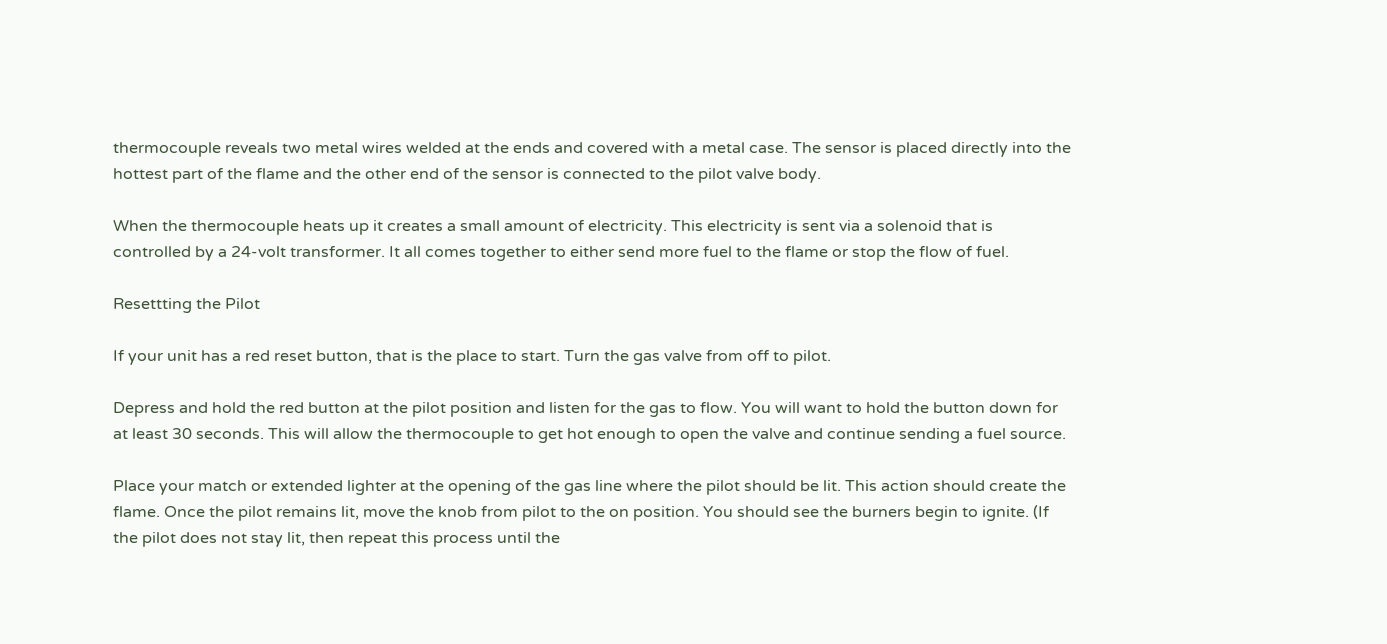thermocouple reveals two metal wires welded at the ends and covered with a metal case. The sensor is placed directly into the hottest part of the flame and the other end of the sensor is connected to the pilot valve body.

When the thermocouple heats up it creates a small amount of electricity. This electricity is sent via a solenoid that is controlled by a 24-volt transformer. It all comes together to either send more fuel to the flame or stop the flow of fuel.

Resettting the Pilot

If your unit has a red reset button, that is the place to start. Turn the gas valve from off to pilot.

Depress and hold the red button at the pilot position and listen for the gas to flow. You will want to hold the button down for at least 30 seconds. This will allow the thermocouple to get hot enough to open the valve and continue sending a fuel source.

Place your match or extended lighter at the opening of the gas line where the pilot should be lit. This action should create the flame. Once the pilot remains lit, move the knob from pilot to the on position. You should see the burners begin to ignite. (If the pilot does not stay lit, then repeat this process until the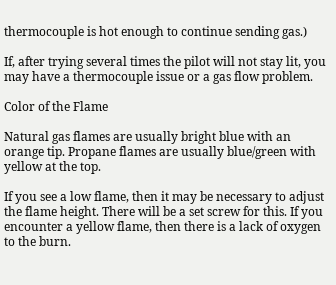thermocouple is hot enough to continue sending gas.)

If, after trying several times the pilot will not stay lit, you may have a thermocouple issue or a gas flow problem.

Color of the Flame

Natural gas flames are usually bright blue with an orange tip. Propane flames are usually blue/green with yellow at the top.

If you see a low flame, then it may be necessary to adjust the flame height. There will be a set screw for this. If you encounter a yellow flame, then there is a lack of oxygen to the burn.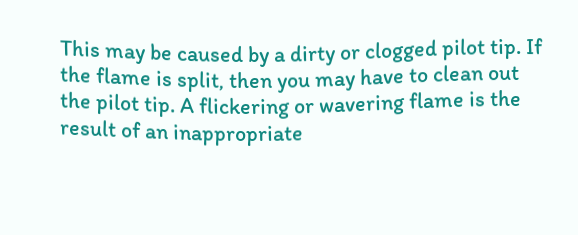This may be caused by a dirty or clogged pilot tip. If the flame is split, then you may have to clean out the pilot tip. A flickering or wavering flame is the result of an inappropriate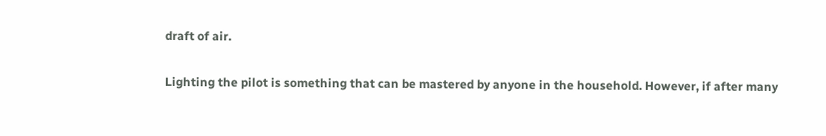draft of air.

Lighting the pilot is something that can be mastered by anyone in the household. However, if after many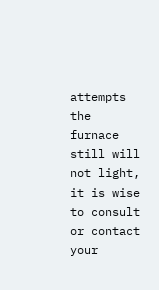attempts the furnace still will not light, it is wise to consult or contact your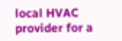local HVAC provider for a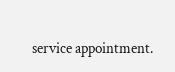service appointment.